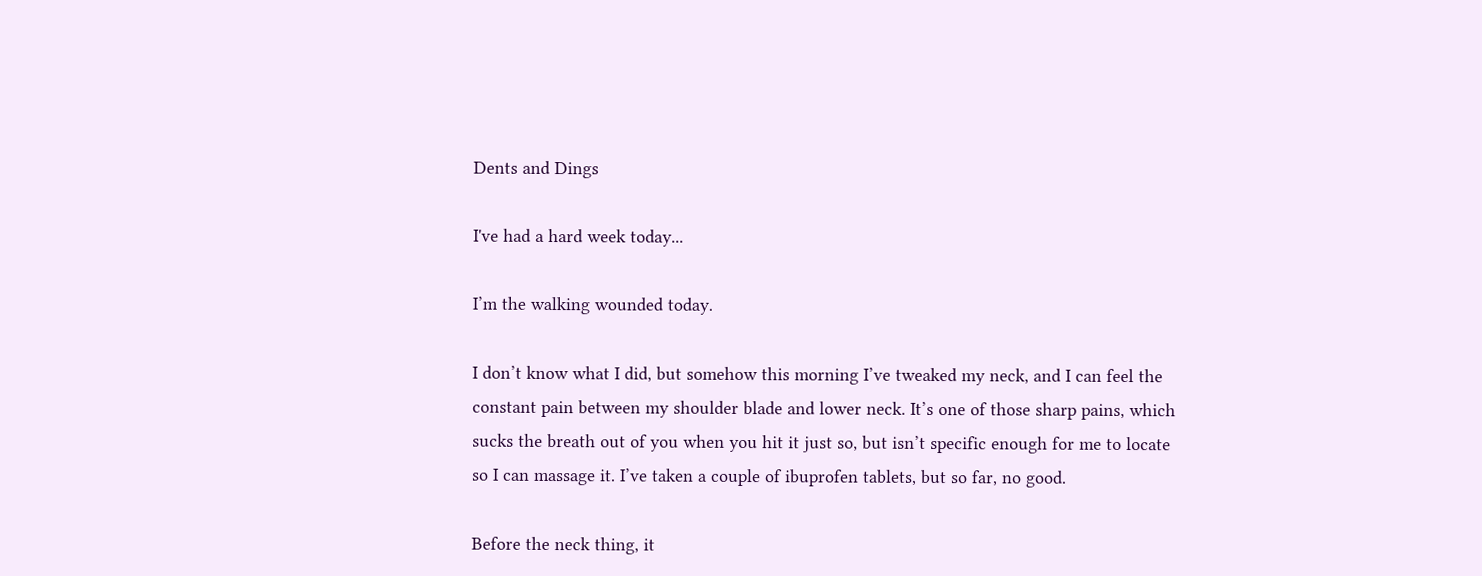Dents and Dings

I've had a hard week today...

I’m the walking wounded today.

I don’t know what I did, but somehow this morning I’ve tweaked my neck, and I can feel the constant pain between my shoulder blade and lower neck. It’s one of those sharp pains, which sucks the breath out of you when you hit it just so, but isn’t specific enough for me to locate so I can massage it. I’ve taken a couple of ibuprofen tablets, but so far, no good.

Before the neck thing, it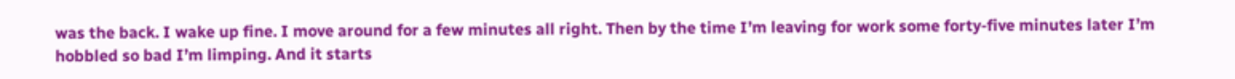was the back. I wake up fine. I move around for a few minutes all right. Then by the time I’m leaving for work some forty-five minutes later I’m hobbled so bad I’m limping. And it starts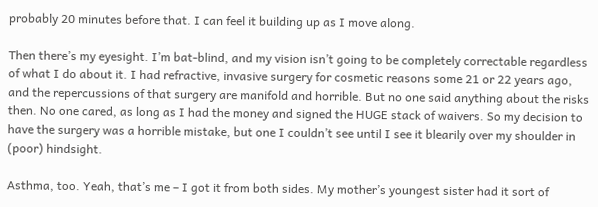probably 20 minutes before that. I can feel it building up as I move along.

Then there’s my eyesight. I’m bat-blind, and my vision isn’t going to be completely correctable regardless of what I do about it. I had refractive, invasive surgery for cosmetic reasons some 21 or 22 years ago, and the repercussions of that surgery are manifold and horrible. But no one said anything about the risks then. No one cared, as long as I had the money and signed the HUGE stack of waivers. So my decision to have the surgery was a horrible mistake, but one I couldn’t see until I see it blearily over my shoulder in (poor) hindsight.

Asthma, too. Yeah, that’s me – I got it from both sides. My mother’s youngest sister had it sort of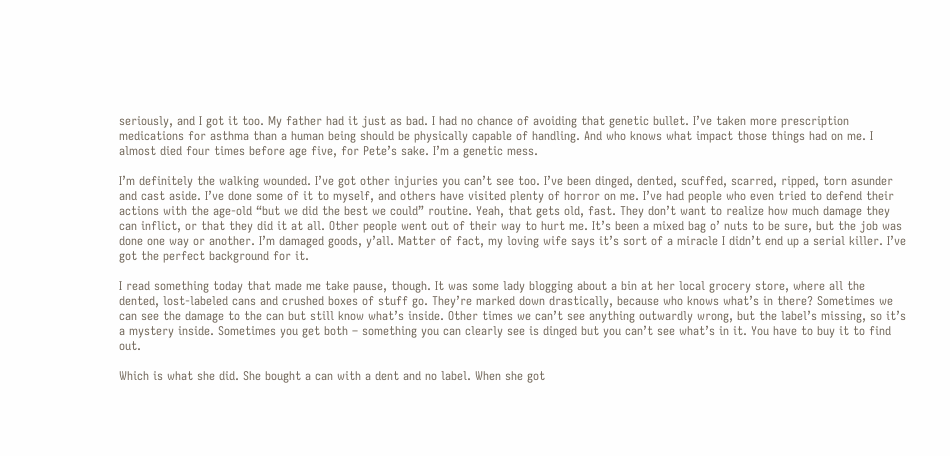seriously, and I got it too. My father had it just as bad. I had no chance of avoiding that genetic bullet. I’ve taken more prescription medications for asthma than a human being should be physically capable of handling. And who knows what impact those things had on me. I almost died four times before age five, for Pete’s sake. I’m a genetic mess.

I’m definitely the walking wounded. I’ve got other injuries you can’t see too. I’ve been dinged, dented, scuffed, scarred, ripped, torn asunder and cast aside. I’ve done some of it to myself, and others have visited plenty of horror on me. I’ve had people who even tried to defend their actions with the age-old “but we did the best we could” routine. Yeah, that gets old, fast. They don’t want to realize how much damage they can inflict, or that they did it at all. Other people went out of their way to hurt me. It’s been a mixed bag o’ nuts to be sure, but the job was done one way or another. I’m damaged goods, y’all. Matter of fact, my loving wife says it’s sort of a miracle I didn’t end up a serial killer. I’ve got the perfect background for it.

I read something today that made me take pause, though. It was some lady blogging about a bin at her local grocery store, where all the dented, lost-labeled cans and crushed boxes of stuff go. They’re marked down drastically, because who knows what’s in there? Sometimes we can see the damage to the can but still know what’s inside. Other times we can’t see anything outwardly wrong, but the label’s missing, so it’s a mystery inside. Sometimes you get both – something you can clearly see is dinged but you can’t see what’s in it. You have to buy it to find out.

Which is what she did. She bought a can with a dent and no label. When she got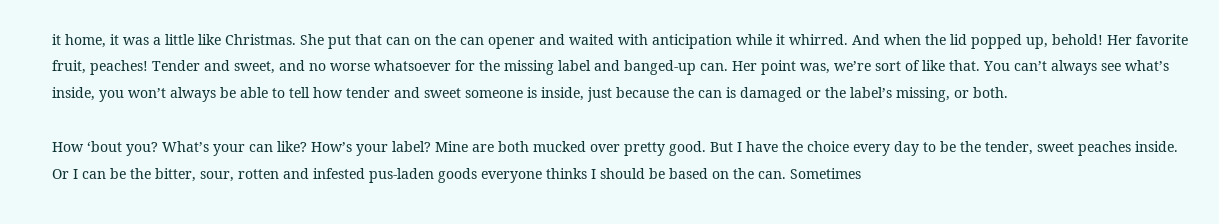it home, it was a little like Christmas. She put that can on the can opener and waited with anticipation while it whirred. And when the lid popped up, behold! Her favorite fruit, peaches! Tender and sweet, and no worse whatsoever for the missing label and banged-up can. Her point was, we’re sort of like that. You can’t always see what’s inside, you won’t always be able to tell how tender and sweet someone is inside, just because the can is damaged or the label’s missing, or both.

How ‘bout you? What’s your can like? How’s your label? Mine are both mucked over pretty good. But I have the choice every day to be the tender, sweet peaches inside. Or I can be the bitter, sour, rotten and infested pus-laden goods everyone thinks I should be based on the can. Sometimes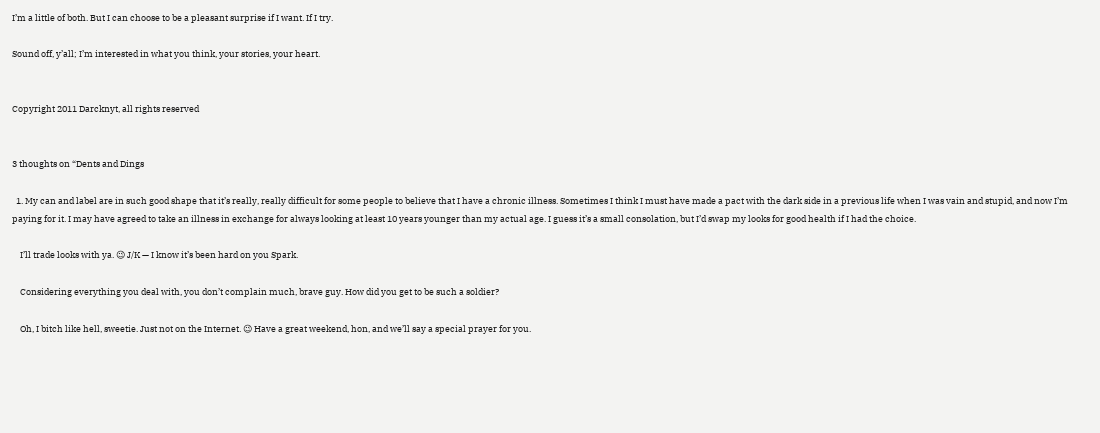I’m a little of both. But I can choose to be a pleasant surprise if I want. If I try.

Sound off, y’all; I’m interested in what you think, your stories, your heart.


Copyright 2011 Darcknyt, all rights reserved


3 thoughts on “Dents and Dings

  1. My can and label are in such good shape that it’s really, really difficult for some people to believe that I have a chronic illness. Sometimes I think I must have made a pact with the dark side in a previous life when I was vain and stupid, and now I’m paying for it. I may have agreed to take an illness in exchange for always looking at least 10 years younger than my actual age. I guess it’s a small consolation, but I’d swap my looks for good health if I had the choice.

    I’ll trade looks with ya. 😉 J/K — I know it’s been hard on you Spark.

    Considering everything you deal with, you don’t complain much, brave guy. How did you get to be such a soldier?

    Oh, I bitch like hell, sweetie. Just not on the Internet. 😉 Have a great weekend, hon, and we’ll say a special prayer for you.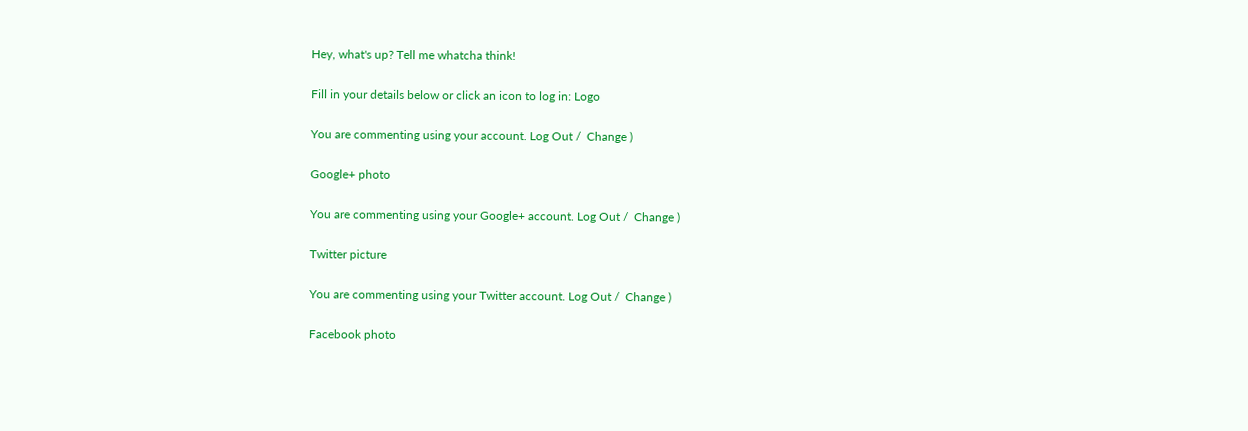Hey, what's up? Tell me whatcha think!

Fill in your details below or click an icon to log in: Logo

You are commenting using your account. Log Out /  Change )

Google+ photo

You are commenting using your Google+ account. Log Out /  Change )

Twitter picture

You are commenting using your Twitter account. Log Out /  Change )

Facebook photo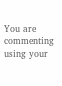You are commenting using your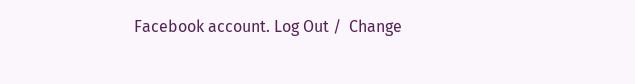Facebook account. Log Out /  Change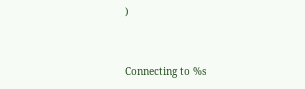)


Connecting to %s